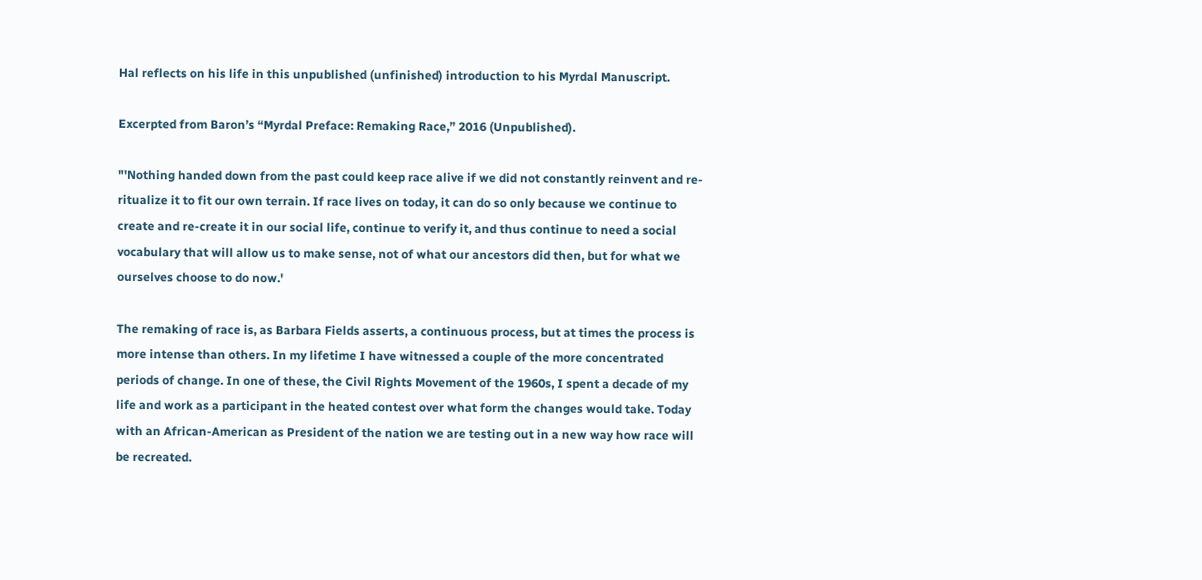Hal reflects on his life in this unpublished (unfinished) introduction to his Myrdal Manuscript.

Excerpted from Baron’s “Myrdal Preface: Remaking Race,” 2016 (Unpublished).

"'Nothing handed down from the past could keep race alive if we did not constantly reinvent and re-ritualize it to fit our own terrain. If race lives on today, it can do so only because we continue to create and re-create it in our social life, continue to verify it, and thus continue to need a social vocabulary that will allow us to make sense, not of what our ancestors did then, but for what we ourselves choose to do now.'

The remaking of race is, as Barbara Fields asserts, a continuous process, but at times the process is more intense than others. In my lifetime I have witnessed a couple of the more concentrated periods of change. In one of these, the Civil Rights Movement of the 1960s, I spent a decade of my life and work as a participant in the heated contest over what form the changes would take. Today with an African-American as President of the nation we are testing out in a new way how race will be recreated.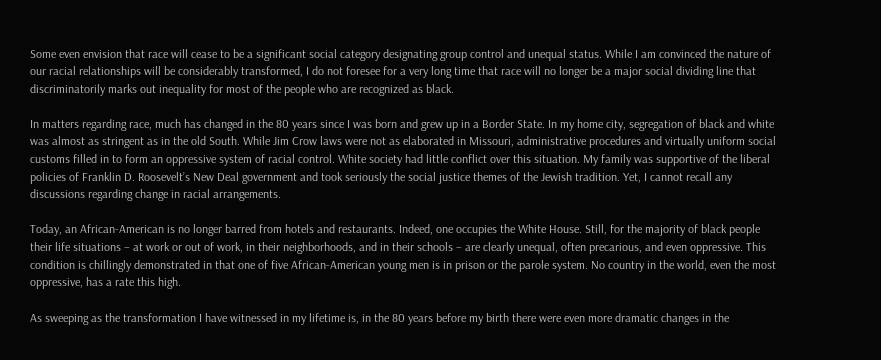Some even envision that race will cease to be a significant social category designating group control and unequal status. While I am convinced the nature of our racial relationships will be considerably transformed, I do not foresee for a very long time that race will no longer be a major social dividing line that discriminatorily marks out inequality for most of the people who are recognized as black.

In matters regarding race, much has changed in the 80 years since I was born and grew up in a Border State. In my home city, segregation of black and white was almost as stringent as in the old South. While Jim Crow laws were not as elaborated in Missouri, administrative procedures and virtually uniform social customs filled in to form an oppressive system of racial control. White society had little conflict over this situation. My family was supportive of the liberal policies of Franklin D. Roosevelt’s New Deal government and took seriously the social justice themes of the Jewish tradition. Yet, I cannot recall any discussions regarding change in racial arrangements.

Today, an African-American is no longer barred from hotels and restaurants. Indeed, one occupies the White House. Still, for the majority of black people their life situations – at work or out of work, in their neighborhoods, and in their schools – are clearly unequal, often precarious, and even oppressive. This condition is chillingly demonstrated in that one of five African-American young men is in prison or the parole system. No country in the world, even the most oppressive, has a rate this high.

As sweeping as the transformation I have witnessed in my lifetime is, in the 80 years before my birth there were even more dramatic changes in the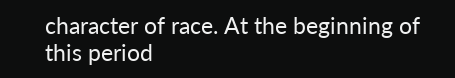character of race. At the beginning of this period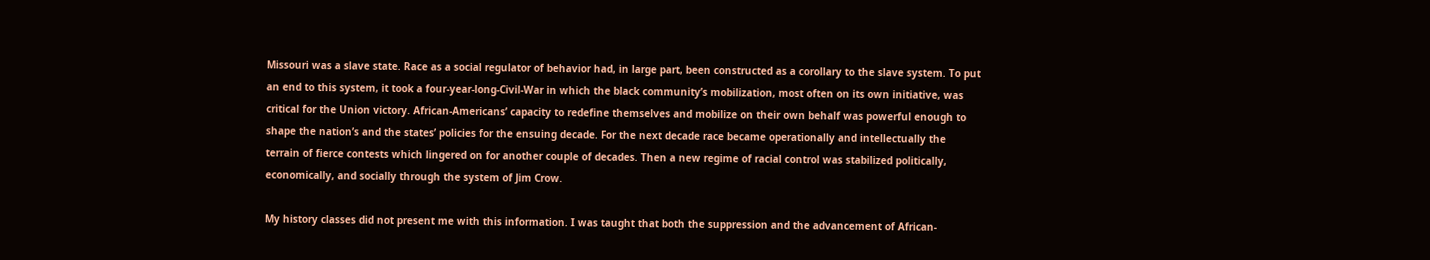Missouri was a slave state. Race as a social regulator of behavior had, in large part, been constructed as a corollary to the slave system. To put an end to this system, it took a four-year-long-Civil-War in which the black community’s mobilization, most often on its own initiative, was critical for the Union victory. African-Americans’ capacity to redefine themselves and mobilize on their own behalf was powerful enough to shape the nation’s and the states’ policies for the ensuing decade. For the next decade race became operationally and intellectually the terrain of fierce contests which lingered on for another couple of decades. Then a new regime of racial control was stabilized politically, economically, and socially through the system of Jim Crow.

My history classes did not present me with this information. I was taught that both the suppression and the advancement of African-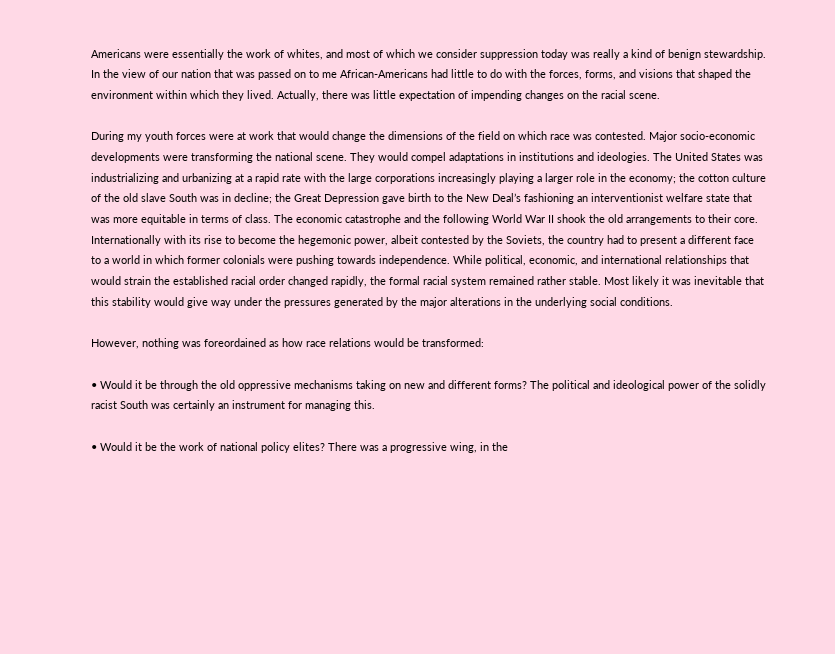Americans were essentially the work of whites, and most of which we consider suppression today was really a kind of benign stewardship. In the view of our nation that was passed on to me African-Americans had little to do with the forces, forms, and visions that shaped the environment within which they lived. Actually, there was little expectation of impending changes on the racial scene.

During my youth forces were at work that would change the dimensions of the field on which race was contested. Major socio-economic developments were transforming the national scene. They would compel adaptations in institutions and ideologies. The United States was industrializing and urbanizing at a rapid rate with the large corporations increasingly playing a larger role in the economy; the cotton culture of the old slave South was in decline; the Great Depression gave birth to the New Deal’s fashioning an interventionist welfare state that was more equitable in terms of class. The economic catastrophe and the following World War II shook the old arrangements to their core. Internationally with its rise to become the hegemonic power, albeit contested by the Soviets, the country had to present a different face to a world in which former colonials were pushing towards independence. While political, economic, and international relationships that would strain the established racial order changed rapidly, the formal racial system remained rather stable. Most likely it was inevitable that this stability would give way under the pressures generated by the major alterations in the underlying social conditions.

However, nothing was foreordained as how race relations would be transformed:

• Would it be through the old oppressive mechanisms taking on new and different forms? The political and ideological power of the solidly racist South was certainly an instrument for managing this.

• Would it be the work of national policy elites? There was a progressive wing, in the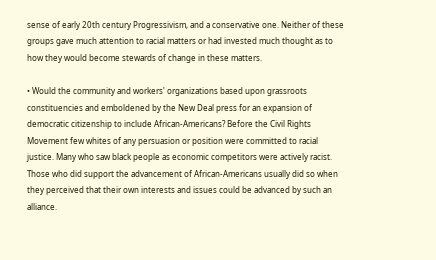sense of early 20th century Progressivism, and a conservative one. Neither of these groups gave much attention to racial matters or had invested much thought as to how they would become stewards of change in these matters.

• Would the community and workers' organizations based upon grassroots constituencies and emboldened by the New Deal press for an expansion of democratic citizenship to include African-Americans? Before the Civil Rights Movement few whites of any persuasion or position were committed to racial justice. Many who saw black people as economic competitors were actively racist. Those who did support the advancement of African-Americans usually did so when they perceived that their own interests and issues could be advanced by such an alliance.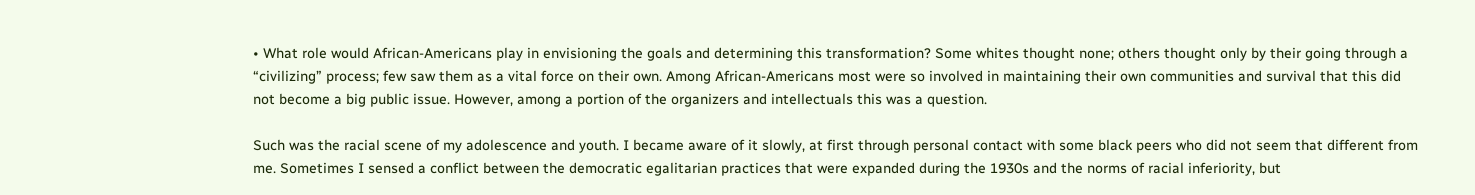• What role would African-Americans play in envisioning the goals and determining this transformation? Some whites thought none; others thought only by their going through a “civilizing” process; few saw them as a vital force on their own. Among African-Americans most were so involved in maintaining their own communities and survival that this did not become a big public issue. However, among a portion of the organizers and intellectuals this was a question.

Such was the racial scene of my adolescence and youth. I became aware of it slowly, at first through personal contact with some black peers who did not seem that different from me. Sometimes I sensed a conflict between the democratic egalitarian practices that were expanded during the 1930s and the norms of racial inferiority, but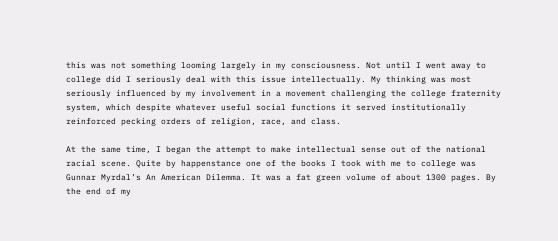this was not something looming largely in my consciousness. Not until I went away to college did I seriously deal with this issue intellectually. My thinking was most seriously influenced by my involvement in a movement challenging the college fraternity system, which despite whatever useful social functions it served institutionally reinforced pecking orders of religion, race, and class.

At the same time, I began the attempt to make intellectual sense out of the national racial scene. Quite by happenstance one of the books I took with me to college was Gunnar Myrdal’s An American Dilemma. It was a fat green volume of about 1300 pages. By the end of my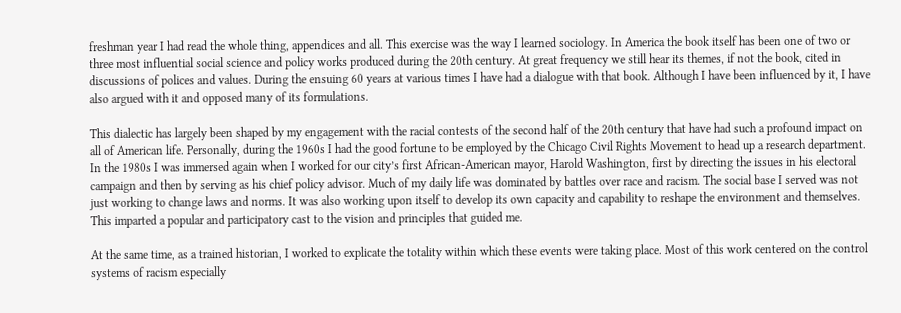freshman year I had read the whole thing, appendices and all. This exercise was the way I learned sociology. In America the book itself has been one of two or three most influential social science and policy works produced during the 20th century. At great frequency we still hear its themes, if not the book, cited in discussions of polices and values. During the ensuing 60 years at various times I have had a dialogue with that book. Although I have been influenced by it, I have also argued with it and opposed many of its formulations.

This dialectic has largely been shaped by my engagement with the racial contests of the second half of the 20th century that have had such a profound impact on all of American life. Personally, during the 1960s I had the good fortune to be employed by the Chicago Civil Rights Movement to head up a research department. In the 1980s I was immersed again when I worked for our city’s first African-American mayor, Harold Washington, first by directing the issues in his electoral campaign and then by serving as his chief policy advisor. Much of my daily life was dominated by battles over race and racism. The social base I served was not just working to change laws and norms. It was also working upon itself to develop its own capacity and capability to reshape the environment and themselves. This imparted a popular and participatory cast to the vision and principles that guided me.

At the same time, as a trained historian, I worked to explicate the totality within which these events were taking place. Most of this work centered on the control systems of racism especially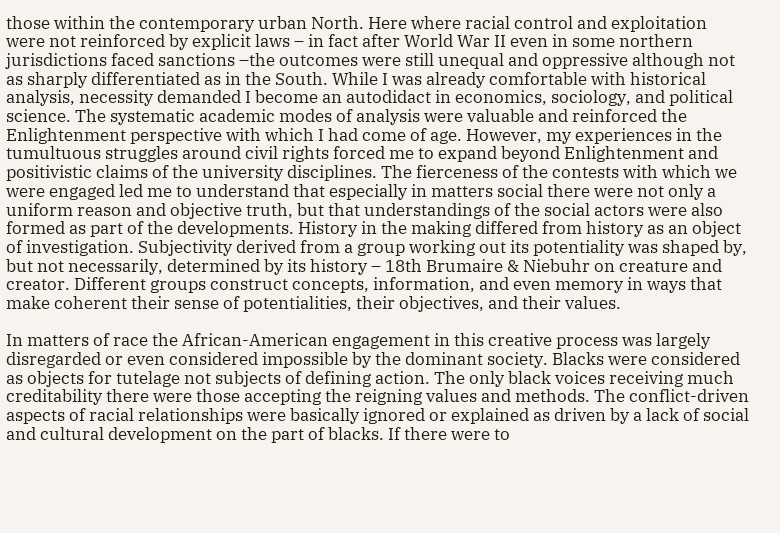those within the contemporary urban North. Here where racial control and exploitation were not reinforced by explicit laws – in fact after World War II even in some northern jurisdictions faced sanctions –the outcomes were still unequal and oppressive although not as sharply differentiated as in the South. While I was already comfortable with historical analysis, necessity demanded I become an autodidact in economics, sociology, and political science. The systematic academic modes of analysis were valuable and reinforced the Enlightenment perspective with which I had come of age. However, my experiences in the tumultuous struggles around civil rights forced me to expand beyond Enlightenment and positivistic claims of the university disciplines. The fierceness of the contests with which we were engaged led me to understand that especially in matters social there were not only a uniform reason and objective truth, but that understandings of the social actors were also formed as part of the developments. History in the making differed from history as an object of investigation. Subjectivity derived from a group working out its potentiality was shaped by, but not necessarily, determined by its history – 18th Brumaire & Niebuhr on creature and creator. Different groups construct concepts, information, and even memory in ways that make coherent their sense of potentialities, their objectives, and their values.

In matters of race the African-American engagement in this creative process was largely disregarded or even considered impossible by the dominant society. Blacks were considered as objects for tutelage not subjects of defining action. The only black voices receiving much creditability there were those accepting the reigning values and methods. The conflict-driven aspects of racial relationships were basically ignored or explained as driven by a lack of social and cultural development on the part of blacks. If there were to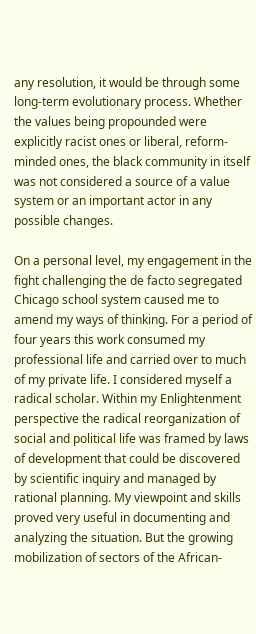any resolution, it would be through some long-term evolutionary process. Whether the values being propounded were explicitly racist ones or liberal, reform-minded ones, the black community in itself was not considered a source of a value system or an important actor in any possible changes.

On a personal level, my engagement in the fight challenging the de facto segregated Chicago school system caused me to amend my ways of thinking. For a period of four years this work consumed my professional life and carried over to much of my private life. I considered myself a radical scholar. Within my Enlightenment perspective the radical reorganization of social and political life was framed by laws of development that could be discovered by scientific inquiry and managed by rational planning. My viewpoint and skills proved very useful in documenting and analyzing the situation. But the growing mobilization of sectors of the African-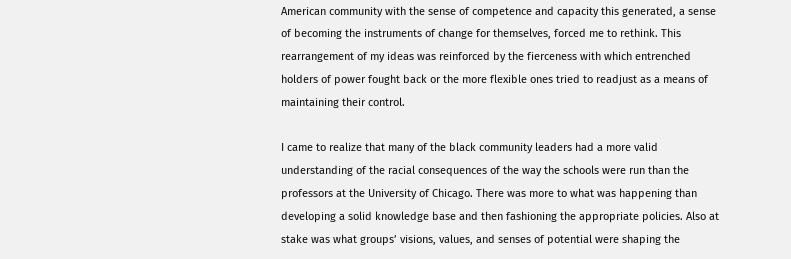American community with the sense of competence and capacity this generated, a sense of becoming the instruments of change for themselves, forced me to rethink. This rearrangement of my ideas was reinforced by the fierceness with which entrenched holders of power fought back or the more flexible ones tried to readjust as a means of maintaining their control.

I came to realize that many of the black community leaders had a more valid understanding of the racial consequences of the way the schools were run than the professors at the University of Chicago. There was more to what was happening than developing a solid knowledge base and then fashioning the appropriate policies. Also at stake was what groups’ visions, values, and senses of potential were shaping the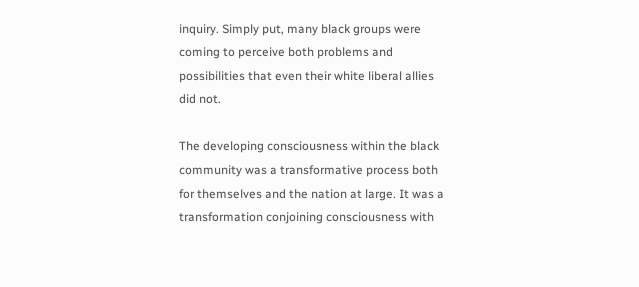inquiry. Simply put, many black groups were coming to perceive both problems and possibilities that even their white liberal allies did not.

The developing consciousness within the black community was a transformative process both for themselves and the nation at large. It was a transformation conjoining consciousness with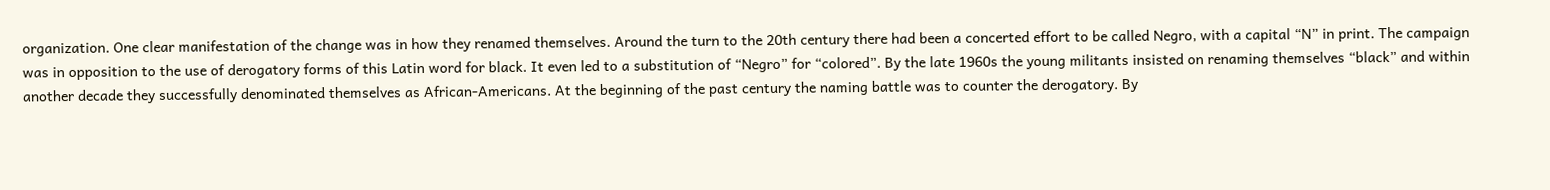organization. One clear manifestation of the change was in how they renamed themselves. Around the turn to the 20th century there had been a concerted effort to be called Negro, with a capital “N” in print. The campaign was in opposition to the use of derogatory forms of this Latin word for black. It even led to a substitution of “Negro” for “colored”. By the late 1960s the young militants insisted on renaming themselves “black” and within another decade they successfully denominated themselves as African-Americans. At the beginning of the past century the naming battle was to counter the derogatory. By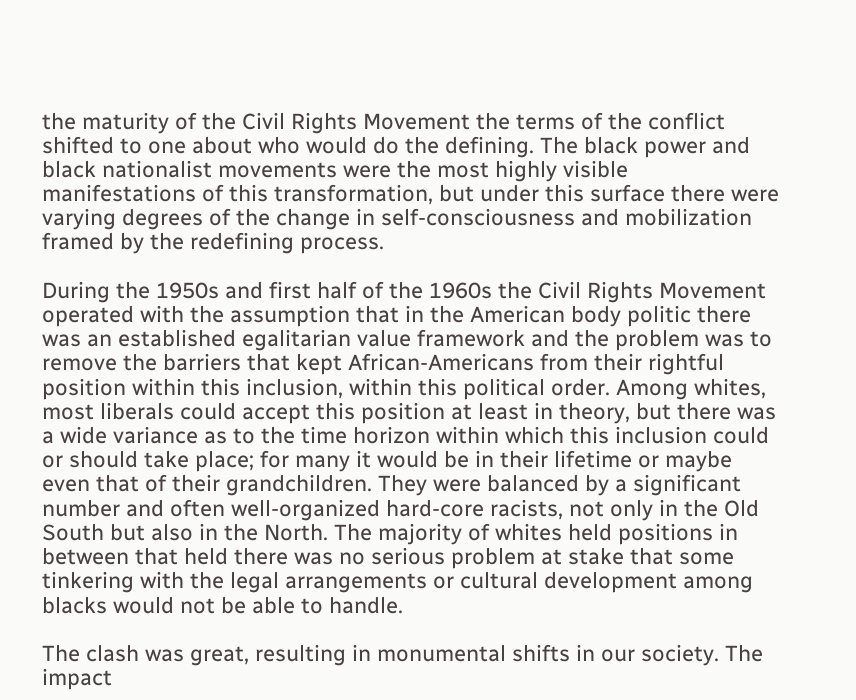the maturity of the Civil Rights Movement the terms of the conflict shifted to one about who would do the defining. The black power and black nationalist movements were the most highly visible manifestations of this transformation, but under this surface there were varying degrees of the change in self-consciousness and mobilization framed by the redefining process.

During the 1950s and first half of the 1960s the Civil Rights Movement operated with the assumption that in the American body politic there was an established egalitarian value framework and the problem was to remove the barriers that kept African-Americans from their rightful position within this inclusion, within this political order. Among whites, most liberals could accept this position at least in theory, but there was a wide variance as to the time horizon within which this inclusion could or should take place; for many it would be in their lifetime or maybe even that of their grandchildren. They were balanced by a significant number and often well-organized hard-core racists, not only in the Old South but also in the North. The majority of whites held positions in between that held there was no serious problem at stake that some tinkering with the legal arrangements or cultural development among blacks would not be able to handle.

The clash was great, resulting in monumental shifts in our society. The impact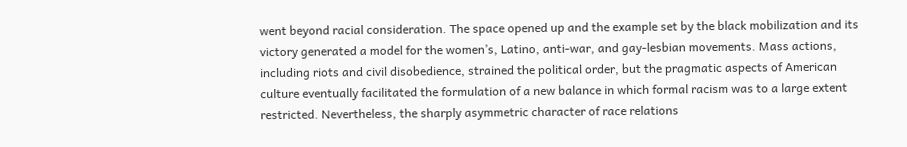went beyond racial consideration. The space opened up and the example set by the black mobilization and its victory generated a model for the women’s, Latino, anti-war, and gay-lesbian movements. Mass actions, including riots and civil disobedience, strained the political order, but the pragmatic aspects of American culture eventually facilitated the formulation of a new balance in which formal racism was to a large extent restricted. Nevertheless, the sharply asymmetric character of race relations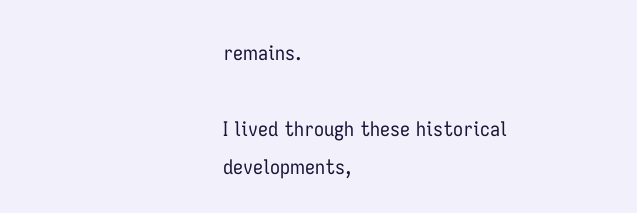remains.

I lived through these historical developments,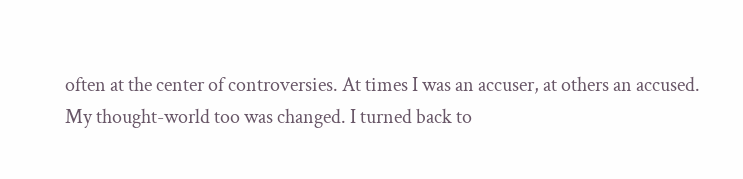often at the center of controversies. At times I was an accuser, at others an accused. My thought-world too was changed. I turned back to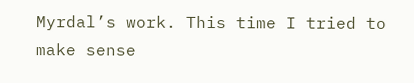Myrdal’s work. This time I tried to make sense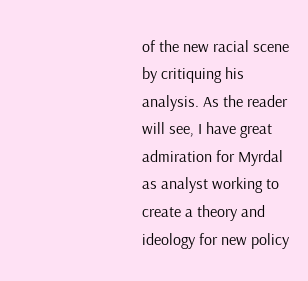of the new racial scene by critiquing his analysis. As the reader will see, I have great admiration for Myrdal as analyst working to create a theory and ideology for new policy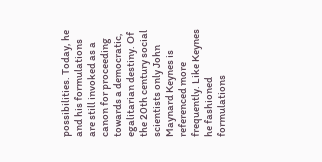possibilities. Today, he and his formulations are still invoked as a canon for proceeding towards a democratic, egalitarian destiny. Of the 20th century social scientists only John Maynard Keynes is referenced more frequently. Like Keynes he fashioned formulations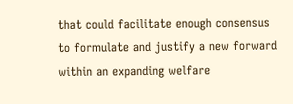that could facilitate enough consensus to formulate and justify a new forward within an expanding welfare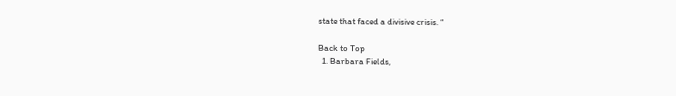state that faced a divisive crisis. “

Back to Top
  1. Barbara Fields,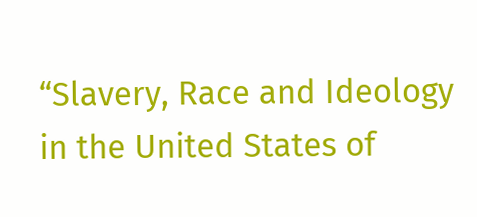“Slavery, Race and Ideology in the United States of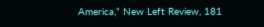America,” New Left Review, 181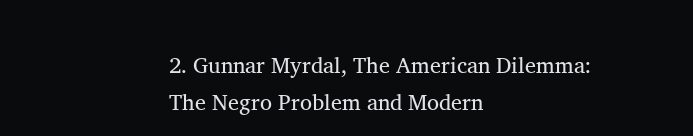2. Gunnar Myrdal, The American Dilemma: The Negro Problem and Modern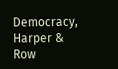Democracy, Harper & Row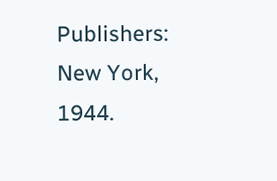Publishers: New York, 1944.